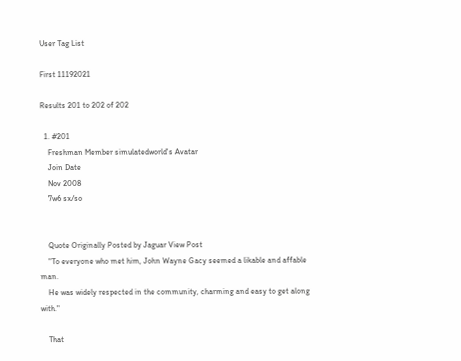User Tag List

First 11192021

Results 201 to 202 of 202

  1. #201
    Freshman Member simulatedworld's Avatar
    Join Date
    Nov 2008
    7w6 sx/so


    Quote Originally Posted by Jaguar View Post
    "To everyone who met him, John Wayne Gacy seemed a likable and affable man.
    He was widely respected in the community, charming and easy to get along with."

    That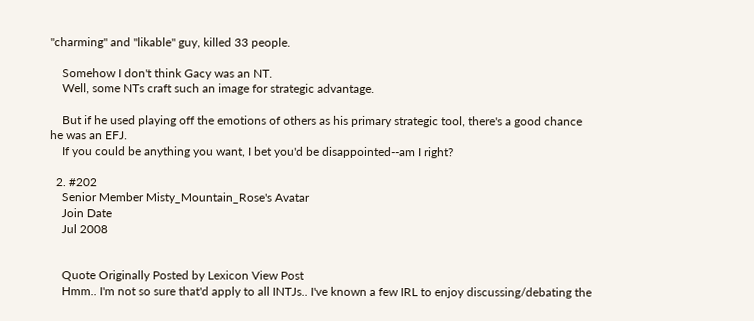"charming" and "likable" guy, killed 33 people.

    Somehow I don't think Gacy was an NT.
    Well, some NTs craft such an image for strategic advantage.

    But if he used playing off the emotions of others as his primary strategic tool, there's a good chance he was an EFJ.
    If you could be anything you want, I bet you'd be disappointed--am I right?

  2. #202
    Senior Member Misty_Mountain_Rose's Avatar
    Join Date
    Jul 2008


    Quote Originally Posted by Lexicon View Post
    Hmm.. I'm not so sure that'd apply to all INTJs.. I've known a few IRL to enjoy discussing/debating the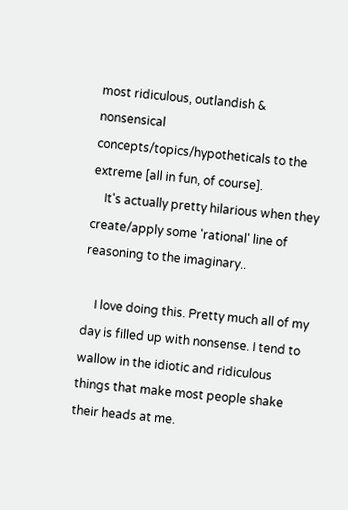most ridiculous, outlandish & nonsensical concepts/topics/hypotheticals to the extreme [all in fun, of course].
    It's actually pretty hilarious when they create/apply some 'rational' line of reasoning to the imaginary..

    I love doing this. Pretty much all of my day is filled up with nonsense. I tend to wallow in the idiotic and ridiculous things that make most people shake their heads at me.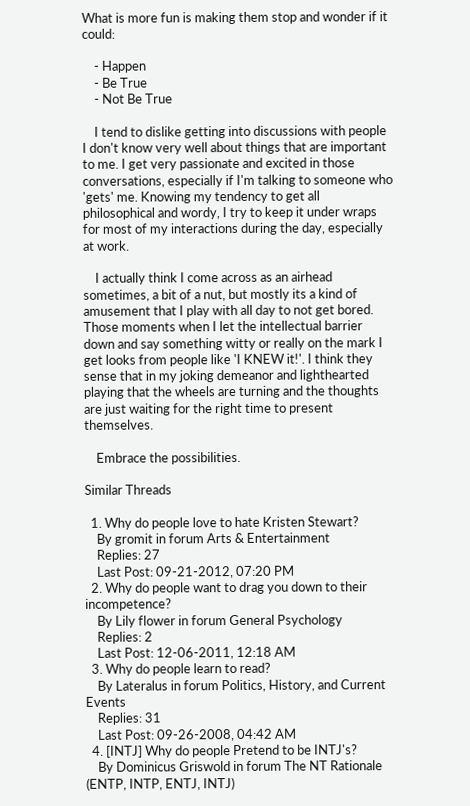What is more fun is making them stop and wonder if it could:

    - Happen
    - Be True
    - Not Be True

    I tend to dislike getting into discussions with people I don't know very well about things that are important to me. I get very passionate and excited in those conversations, especially if I'm talking to someone who 'gets' me. Knowing my tendency to get all philosophical and wordy, I try to keep it under wraps for most of my interactions during the day, especially at work.

    I actually think I come across as an airhead sometimes, a bit of a nut, but mostly its a kind of amusement that I play with all day to not get bored. Those moments when I let the intellectual barrier down and say something witty or really on the mark I get looks from people like 'I KNEW it!'. I think they sense that in my joking demeanor and lighthearted playing that the wheels are turning and the thoughts are just waiting for the right time to present themselves.

    Embrace the possibilities.

Similar Threads

  1. Why do people love to hate Kristen Stewart?
    By gromit in forum Arts & Entertainment
    Replies: 27
    Last Post: 09-21-2012, 07:20 PM
  2. Why do people want to drag you down to their incompetence?
    By Lily flower in forum General Psychology
    Replies: 2
    Last Post: 12-06-2011, 12:18 AM
  3. Why do people learn to read?
    By Lateralus in forum Politics, History, and Current Events
    Replies: 31
    Last Post: 09-26-2008, 04:42 AM
  4. [INTJ] Why do people Pretend to be INTJ's?
    By Dominicus Griswold in forum The NT Rationale (ENTP, INTP, ENTJ, INTJ)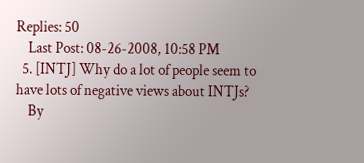Replies: 50
    Last Post: 08-26-2008, 10:58 PM
  5. [INTJ] Why do a lot of people seem to have lots of negative views about INTJs?
    By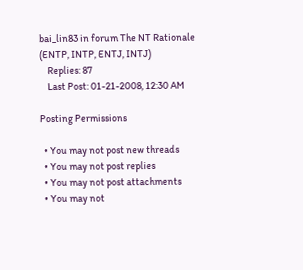bai_lin83 in forum The NT Rationale (ENTP, INTP, ENTJ, INTJ)
    Replies: 87
    Last Post: 01-21-2008, 12:30 AM

Posting Permissions

  • You may not post new threads
  • You may not post replies
  • You may not post attachments
  • You may not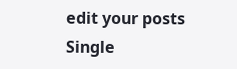edit your posts
Single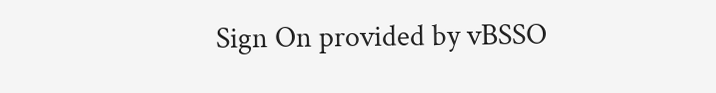Sign On provided by vBSSO